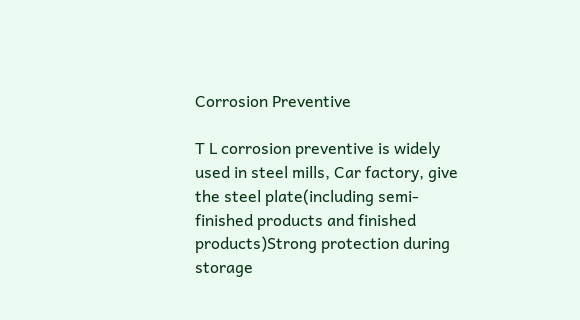Corrosion Preventive

T L corrosion preventive is widely used in steel mills, Car factory, give the steel plate(including semi-finished products and finished products)Strong protection during storage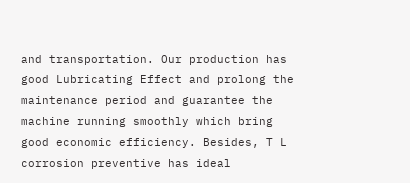and transportation. Our production has good Lubricating Effect and prolong the maintenance period and guarantee the machine running smoothly which bring good economic efficiency. Besides, T L corrosion preventive has ideal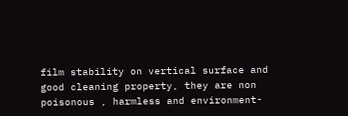film stability on vertical surface and good cleaning property, they are non poisonous , harmless and environment-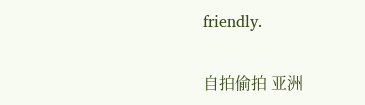friendly.

自拍偷拍 亚洲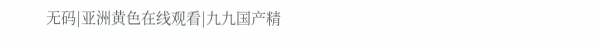无码|亚洲黄色在线观看|九九国产精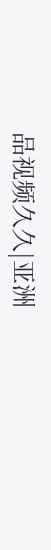品视频久久|亚洲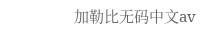加勒比无码中文av